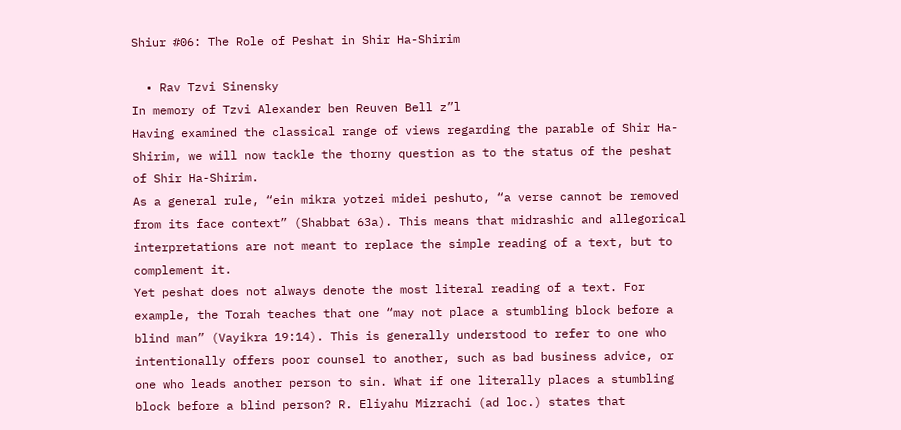Shiur #06: The Role of Peshat in Shir Ha-Shirim

  • Rav Tzvi Sinensky
In memory of Tzvi Alexander ben Reuven Bell z”l
Having examined the classical range of views regarding the parable of Shir Ha-Shirim, we will now tackle the thorny question as to the status of the peshat of Shir Ha-Shirim.
As a general rule, “ein mikra yotzei midei peshuto, “a verse cannot be removed from its face context” (Shabbat 63a). This means that midrashic and allegorical interpretations are not meant to replace the simple reading of a text, but to complement it.
Yet peshat does not always denote the most literal reading of a text. For example, the Torah teaches that one “may not place a stumbling block before a blind man” (Vayikra 19:14). This is generally understood to refer to one who intentionally offers poor counsel to another, such as bad business advice, or one who leads another person to sin. What if one literally places a stumbling block before a blind person? R. Eliyahu Mizrachi (ad loc.) states that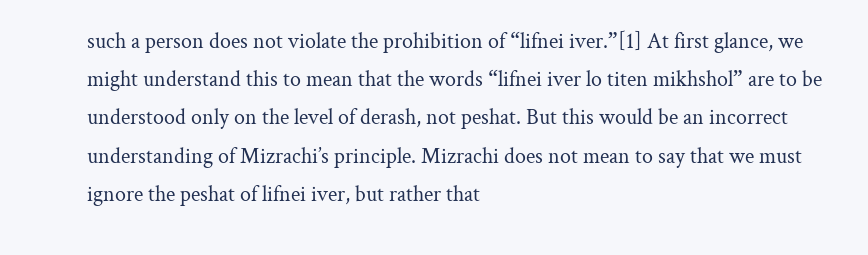such a person does not violate the prohibition of “lifnei iver.”[1] At first glance, we might understand this to mean that the words “lifnei iver lo titen mikhshol” are to be understood only on the level of derash, not peshat. But this would be an incorrect understanding of Mizrachi’s principle. Mizrachi does not mean to say that we must ignore the peshat of lifnei iver, but rather that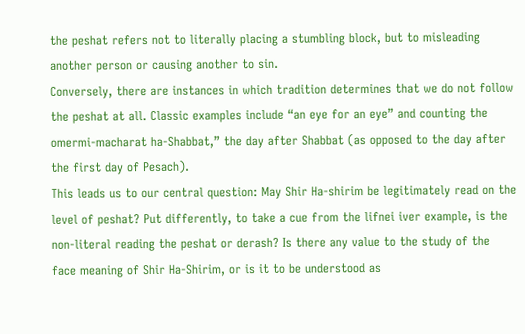the peshat refers not to literally placing a stumbling block, but to misleading another person or causing another to sin.
Conversely, there are instances in which tradition determines that we do not follow the peshat at all. Classic examples include “an eye for an eye” and counting the omermi-macharat ha-Shabbat,” the day after Shabbat (as opposed to the day after the first day of Pesach).
This leads us to our central question: May Shir Ha-shirim be legitimately read on the level of peshat? Put differently, to take a cue from the lifnei iver example, is the non-literal reading the peshat or derash? Is there any value to the study of the face meaning of Shir Ha-Shirim, or is it to be understood as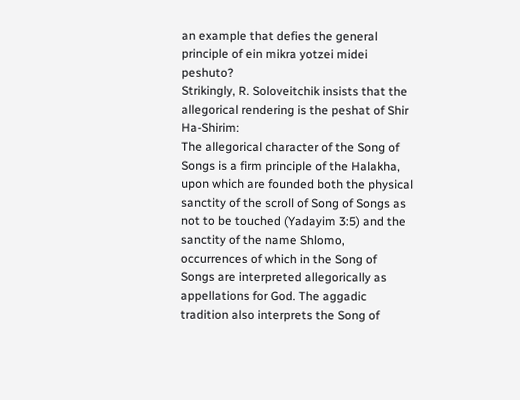an example that defies the general principle of ein mikra yotzei midei peshuto?
Strikingly, R. Soloveitchik insists that the allegorical rendering is the peshat of Shir Ha-Shirim:
The allegorical character of the Song of Songs is a firm principle of the Halakha, upon which are founded both the physical sanctity of the scroll of Song of Songs as not to be touched (Yadayim 3:5) and the sanctity of the name Shlomo, occurrences of which in the Song of Songs are interpreted allegorically as appellations for God. The aggadic tradition also interprets the Song of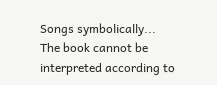Songs symbolically... The book cannot be interpreted according to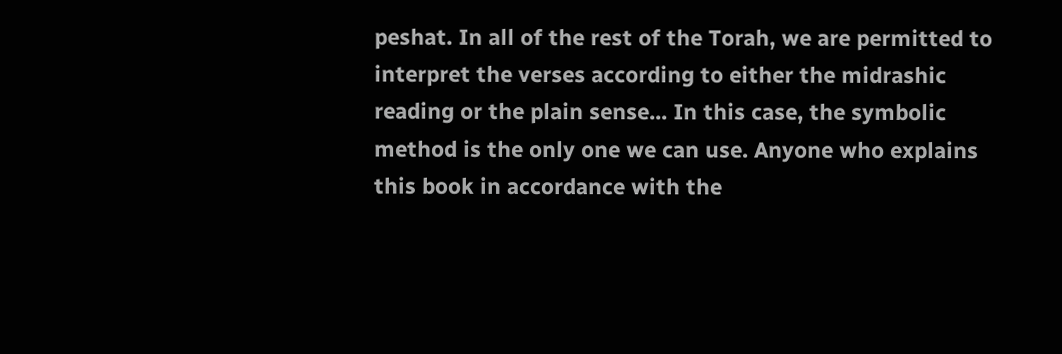peshat. In all of the rest of the Torah, we are permitted to interpret the verses according to either the midrashic reading or the plain sense... In this case, the symbolic method is the only one we can use. Anyone who explains this book in accordance with the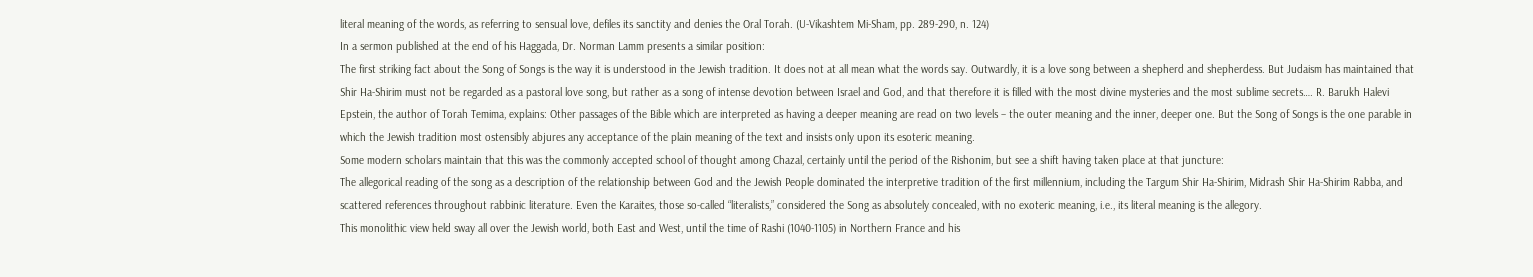literal meaning of the words, as referring to sensual love, defiles its sanctity and denies the Oral Torah. (U-Vikashtem Mi-Sham, pp. 289-290, n. 124)
In a sermon published at the end of his Haggada, Dr. Norman Lamm presents a similar position:
The first striking fact about the Song of Songs is the way it is understood in the Jewish tradition. It does not at all mean what the words say. Outwardly, it is a love song between a shepherd and shepherdess. But Judaism has maintained that Shir Ha-Shirim must not be regarded as a pastoral love song, but rather as a song of intense devotion between Israel and God, and that therefore it is filled with the most divine mysteries and the most sublime secrets…. R. Barukh Halevi Epstein, the author of Torah Temima, explains: Other passages of the Bible which are interpreted as having a deeper meaning are read on two levels – the outer meaning and the inner, deeper one. But the Song of Songs is the one parable in which the Jewish tradition most ostensibly abjures any acceptance of the plain meaning of the text and insists only upon its esoteric meaning.
Some modern scholars maintain that this was the commonly accepted school of thought among Chazal, certainly until the period of the Rishonim, but see a shift having taken place at that juncture:
The allegorical reading of the song as a description of the relationship between God and the Jewish People dominated the interpretive tradition of the first millennium, including the Targum Shir Ha-Shirim, Midrash Shir Ha-Shirim Rabba, and scattered references throughout rabbinic literature. Even the Karaites, those so-called “literalists,” considered the Song as absolutely concealed, with no exoteric meaning, i.e., its literal meaning is the allegory.
This monolithic view held sway all over the Jewish world, both East and West, until the time of Rashi (1040-1105) in Northern France and his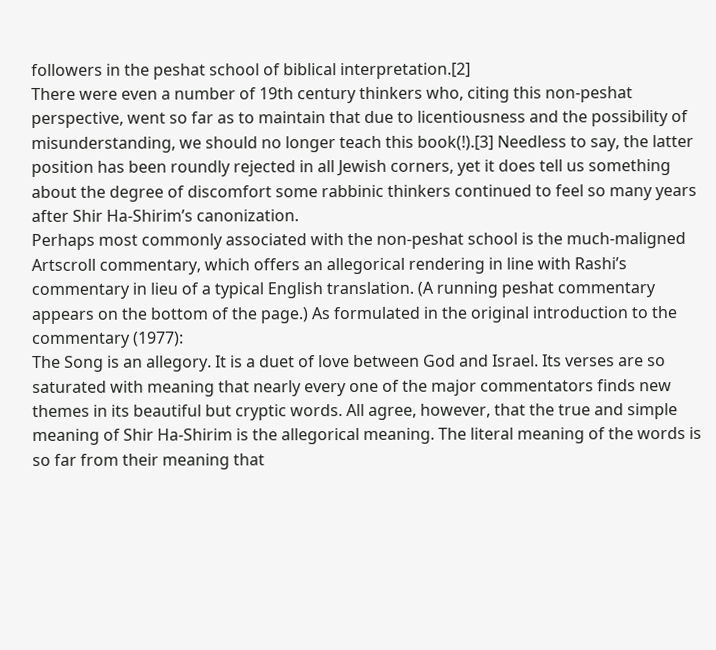followers in the peshat school of biblical interpretation.[2]
There were even a number of 19th century thinkers who, citing this non-peshat perspective, went so far as to maintain that due to licentiousness and the possibility of misunderstanding, we should no longer teach this book(!).[3] Needless to say, the latter position has been roundly rejected in all Jewish corners, yet it does tell us something about the degree of discomfort some rabbinic thinkers continued to feel so many years after Shir Ha-Shirim’s canonization.
Perhaps most commonly associated with the non-peshat school is the much-maligned Artscroll commentary, which offers an allegorical rendering in line with Rashi’s commentary in lieu of a typical English translation. (A running peshat commentary appears on the bottom of the page.) As formulated in the original introduction to the commentary (1977):
The Song is an allegory. It is a duet of love between God and Israel. Its verses are so saturated with meaning that nearly every one of the major commentators finds new themes in its beautiful but cryptic words. All agree, however, that the true and simple meaning of Shir Ha-Shirim is the allegorical meaning. The literal meaning of the words is so far from their meaning that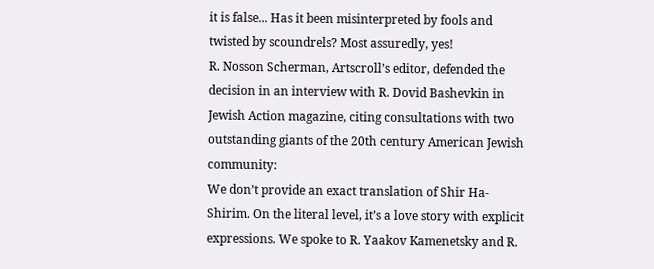it is false... Has it been misinterpreted by fools and twisted by scoundrels? Most assuredly, yes!
R. Nosson Scherman, Artscroll’s editor, defended the decision in an interview with R. Dovid Bashevkin in Jewish Action magazine, citing consultations with two outstanding giants of the 20th century American Jewish community:
We don’t provide an exact translation of Shir Ha-Shirim. On the literal level, it’s a love story with explicit expressions. We spoke to R. Yaakov Kamenetsky and R.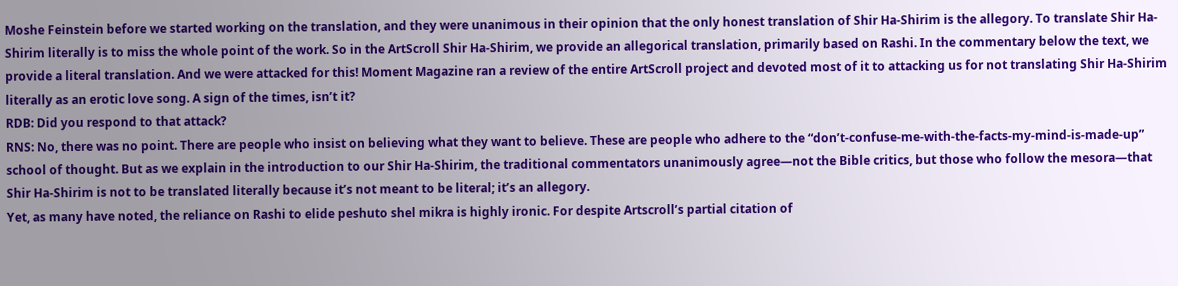Moshe Feinstein before we started working on the translation, and they were unanimous in their opinion that the only honest translation of Shir Ha-Shirim is the allegory. To translate Shir Ha-Shirim literally is to miss the whole point of the work. So in the ArtScroll Shir Ha-Shirim, we provide an allegorical translation, primarily based on Rashi. In the commentary below the text, we provide a literal translation. And we were attacked for this! Moment Magazine ran a review of the entire ArtScroll project and devoted most of it to attacking us for not translating Shir Ha-Shirim literally as an erotic love song. A sign of the times, isn’t it?
RDB: Did you respond to that attack?
RNS: No, there was no point. There are people who insist on believing what they want to believe. These are people who adhere to the “don’t-confuse-me-with-the-facts-my-mind-is-made-up” school of thought. But as we explain in the introduction to our Shir Ha-Shirim, the traditional commentators unanimously agree—not the Bible critics, but those who follow the mesora—that Shir Ha-Shirim is not to be translated literally because it’s not meant to be literal; it’s an allegory.
Yet, as many have noted, the reliance on Rashi to elide peshuto shel mikra is highly ironic. For despite Artscroll’s partial citation of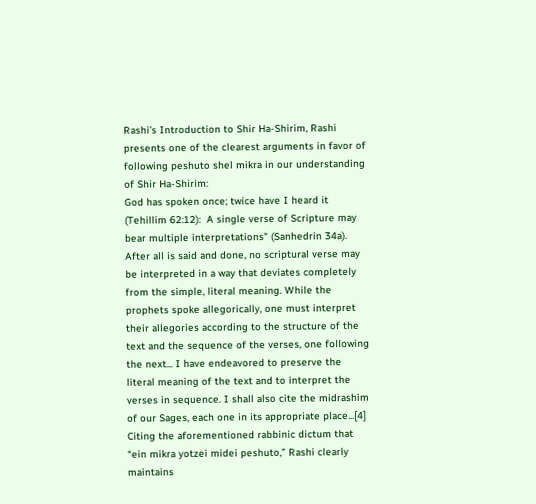Rashi’s Introduction to Shir Ha-Shirim, Rashi presents one of the clearest arguments in favor of following peshuto shel mikra in our understanding of Shir Ha-Shirim:
God has spoken once; twice have I heard it (Tehillim 62:12):  A single verse of Scripture may bear multiple interpretations" (Sanhedrin 34a).  After all is said and done, no scriptural verse may be interpreted in a way that deviates completely from the simple, literal meaning. While the prophets spoke allegorically, one must interpret their allegories according to the structure of the text and the sequence of the verses, one following the next... I have endeavored to preserve the literal meaning of the text and to interpret the verses in sequence. I shall also cite the midrashim of our Sages, each one in its appropriate place...[4]
Citing the aforementioned rabbinic dictum that “ein mikra yotzei midei peshuto,” Rashi clearly maintains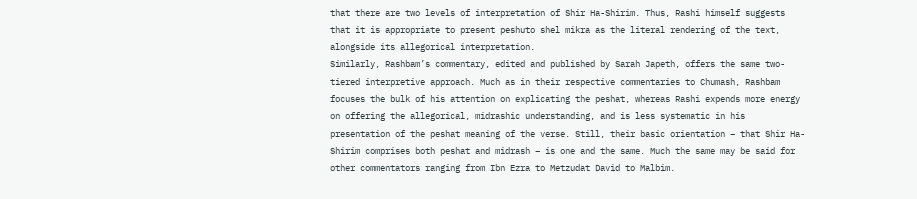that there are two levels of interpretation of Shir Ha-Shirim. Thus, Rashi himself suggests that it is appropriate to present peshuto shel mikra as the literal rendering of the text, alongside its allegorical interpretation.
Similarly, Rashbam’s commentary, edited and published by Sarah Japeth, offers the same two-tiered interpretive approach. Much as in their respective commentaries to Chumash, Rashbam focuses the bulk of his attention on explicating the peshat, whereas Rashi expends more energy on offering the allegorical, midrashic understanding, and is less systematic in his presentation of the peshat meaning of the verse. Still, their basic orientation – that Shir Ha-Shirim comprises both peshat and midrash – is one and the same. Much the same may be said for other commentators ranging from Ibn Ezra to Metzudat David to Malbim.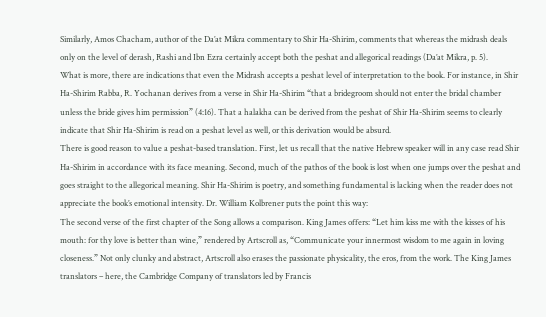Similarly, Amos Chacham, author of the Da’at Mikra commentary to Shir Ha-Shirim, comments that whereas the midrash deals only on the level of derash, Rashi and Ibn Ezra certainly accept both the peshat and allegorical readings (Da’at Mikra, p. 5).
What is more, there are indications that even the Midrash accepts a peshat level of interpretation to the book. For instance, in Shir Ha-Shirim Rabba, R. Yochanan derives from a verse in Shir Ha-Shirim “that a bridegroom should not enter the bridal chamber unless the bride gives him permission” (4:16). That a halakha can be derived from the peshat of Shir Ha-Shirim seems to clearly indicate that Shir Ha-Shirim is read on a peshat level as well, or this derivation would be absurd.
There is good reason to value a peshat-based translation. First, let us recall that the native Hebrew speaker will in any case read Shir Ha-Shirim in accordance with its face meaning. Second, much of the pathos of the book is lost when one jumps over the peshat and goes straight to the allegorical meaning. Shir Ha-Shirim is poetry, and something fundamental is lacking when the reader does not appreciate the book’s emotional intensity. Dr. William Kolbrener puts the point this way:
The second verse of the first chapter of the Song allows a comparison. King James offers: “Let him kiss me with the kisses of his mouth: for thy love is better than wine,” rendered by Artscroll as, “Communicate your innermost wisdom to me again in loving closeness.” Not only clunky and abstract, Artscroll also erases the passionate physicality, the eros, from the work. The King James translators – here, the Cambridge Company of translators led by Francis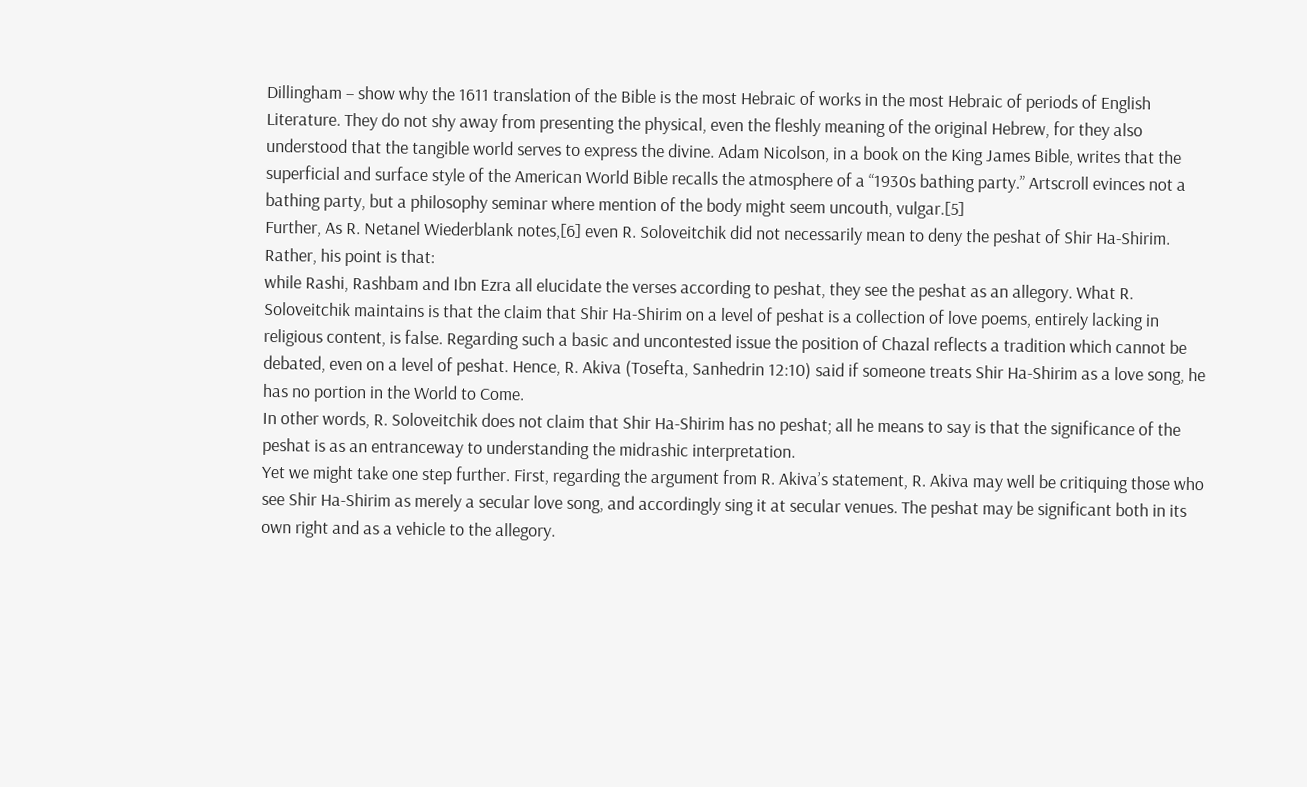Dillingham – show why the 1611 translation of the Bible is the most Hebraic of works in the most Hebraic of periods of English Literature. They do not shy away from presenting the physical, even the fleshly meaning of the original Hebrew, for they also understood that the tangible world serves to express the divine. Adam Nicolson, in a book on the King James Bible, writes that the superficial and surface style of the American World Bible recalls the atmosphere of a “1930s bathing party.” Artscroll evinces not a bathing party, but a philosophy seminar where mention of the body might seem uncouth, vulgar.[5]
Further, As R. Netanel Wiederblank notes,[6] even R. Soloveitchik did not necessarily mean to deny the peshat of Shir Ha-Shirim. Rather, his point is that:
while Rashi, Rashbam and Ibn Ezra all elucidate the verses according to peshat, they see the peshat as an allegory. What R. Soloveitchik maintains is that the claim that Shir Ha-Shirim on a level of peshat is a collection of love poems, entirely lacking in religious content, is false. Regarding such a basic and uncontested issue the position of Chazal reflects a tradition which cannot be debated, even on a level of peshat. Hence, R. Akiva (Tosefta, Sanhedrin 12:10) said if someone treats Shir Ha-Shirim as a love song, he has no portion in the World to Come.
In other words, R. Soloveitchik does not claim that Shir Ha-Shirim has no peshat; all he means to say is that the significance of the peshat is as an entranceway to understanding the midrashic interpretation.
Yet we might take one step further. First, regarding the argument from R. Akiva’s statement, R. Akiva may well be critiquing those who see Shir Ha-Shirim as merely a secular love song, and accordingly sing it at secular venues. The peshat may be significant both in its own right and as a vehicle to the allegory.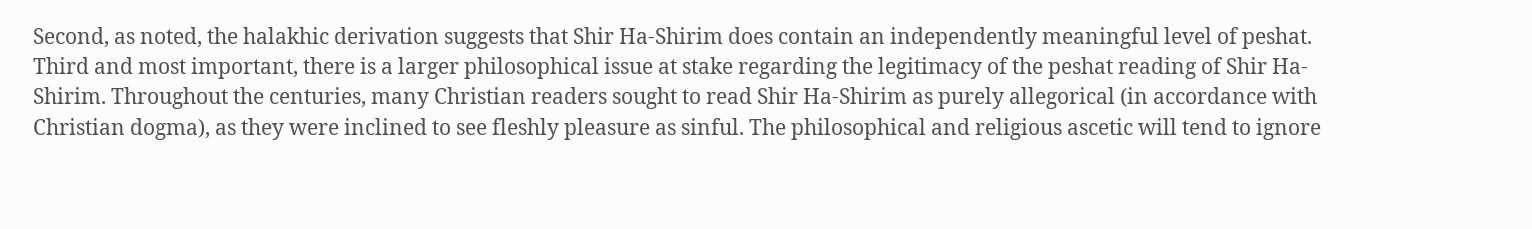Second, as noted, the halakhic derivation suggests that Shir Ha-Shirim does contain an independently meaningful level of peshat. Third and most important, there is a larger philosophical issue at stake regarding the legitimacy of the peshat reading of Shir Ha-Shirim. Throughout the centuries, many Christian readers sought to read Shir Ha-Shirim as purely allegorical (in accordance with Christian dogma), as they were inclined to see fleshly pleasure as sinful. The philosophical and religious ascetic will tend to ignore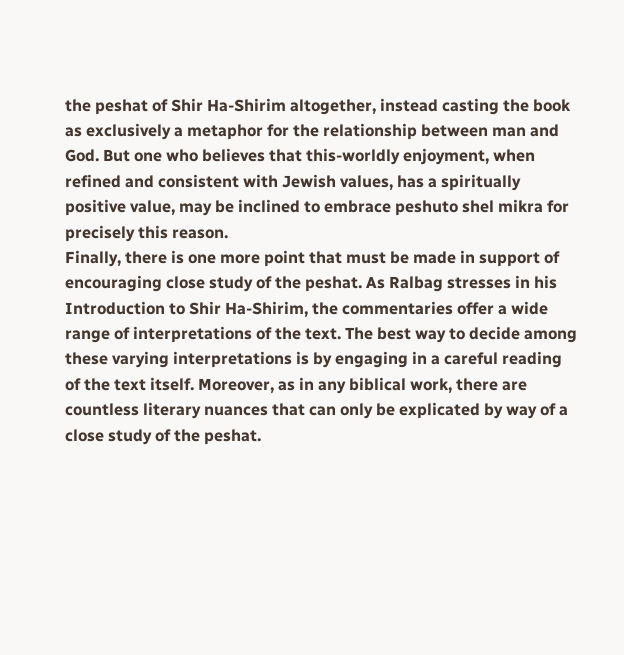the peshat of Shir Ha-Shirim altogether, instead casting the book as exclusively a metaphor for the relationship between man and God. But one who believes that this-worldly enjoyment, when refined and consistent with Jewish values, has a spiritually positive value, may be inclined to embrace peshuto shel mikra for precisely this reason.
Finally, there is one more point that must be made in support of encouraging close study of the peshat. As Ralbag stresses in his Introduction to Shir Ha-Shirim, the commentaries offer a wide range of interpretations of the text. The best way to decide among these varying interpretations is by engaging in a careful reading of the text itself. Moreover, as in any biblical work, there are countless literary nuances that can only be explicated by way of a close study of the peshat.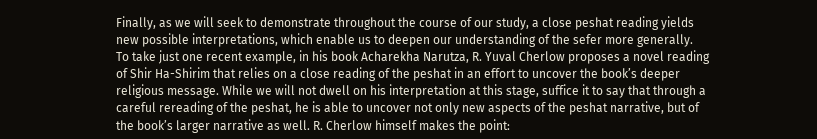Finally, as we will seek to demonstrate throughout the course of our study, a close peshat reading yields new possible interpretations, which enable us to deepen our understanding of the sefer more generally.
To take just one recent example, in his book Acharekha Narutza, R. Yuval Cherlow proposes a novel reading of Shir Ha-Shirim that relies on a close reading of the peshat in an effort to uncover the book’s deeper religious message. While we will not dwell on his interpretation at this stage, suffice it to say that through a careful rereading of the peshat, he is able to uncover not only new aspects of the peshat narrative, but of the book’s larger narrative as well. R. Cherlow himself makes the point: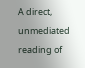A direct, unmediated reading of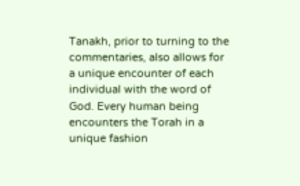Tanakh, prior to turning to the commentaries, also allows for a unique encounter of each individual with the word of God. Every human being encounters the Torah in a unique fashion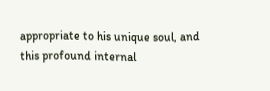appropriate to his unique soul, and this profound internal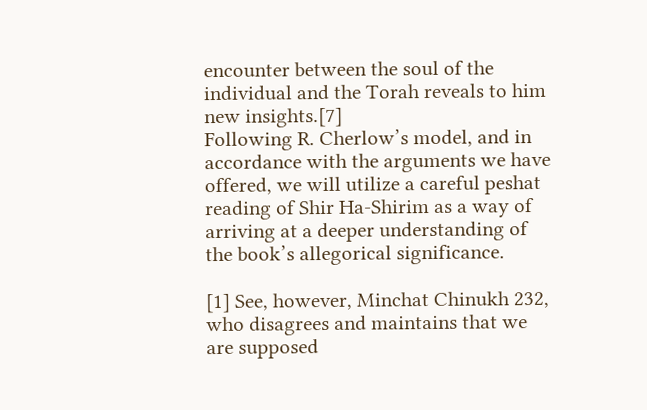encounter between the soul of the individual and the Torah reveals to him new insights.[7]
Following R. Cherlow’s model, and in accordance with the arguments we have offered, we will utilize a careful peshat reading of Shir Ha-Shirim as a way of arriving at a deeper understanding of the book’s allegorical significance.

[1] See, however, Minchat Chinukh 232, who disagrees and maintains that we are supposed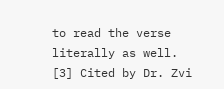to read the verse literally as well.
[3] Cited by Dr. Zvi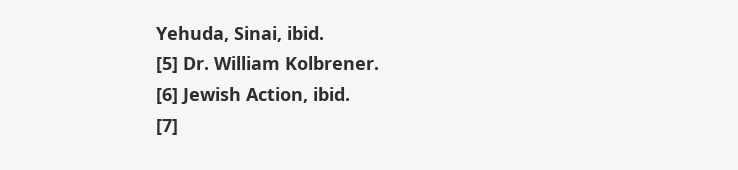Yehuda, Sinai, ibid.
[5] Dr. William Kolbrener.
[6] Jewish Action, ibid.
[7]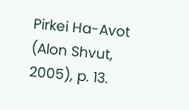Pirkei Ha-Avot (Alon Shvut, 2005), p. 13.